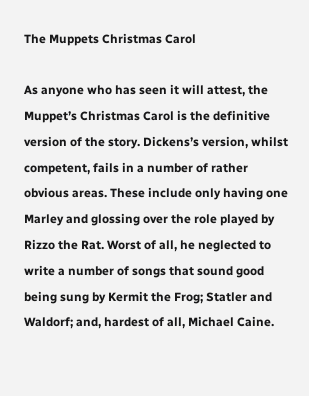The Muppets Christmas Carol

As anyone who has seen it will attest, the Muppet’s Christmas Carol is the definitive version of the story. Dickens’s version, whilst competent, fails in a number of rather obvious areas. These include only having one Marley and glossing over the role played by Rizzo the Rat. Worst of all, he neglected to write a number of songs that sound good being sung by Kermit the Frog; Statler and Waldorf; and, hardest of all, Michael Caine.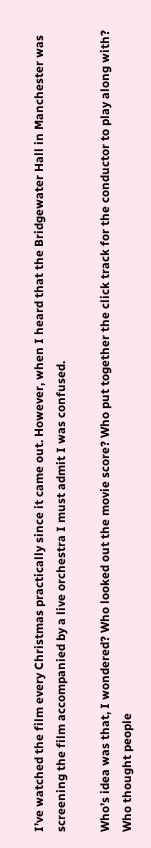I’ve watched the film every Christmas practically since it came out. However, when I heard that the Bridgewater Hall in Manchester was screening the film accompanied by a live orchestra I must admit I was confused.

Who’s idea was that, I wondered? Who looked out the movie score? Who put together the click track for the conductor to play along with? Who thought people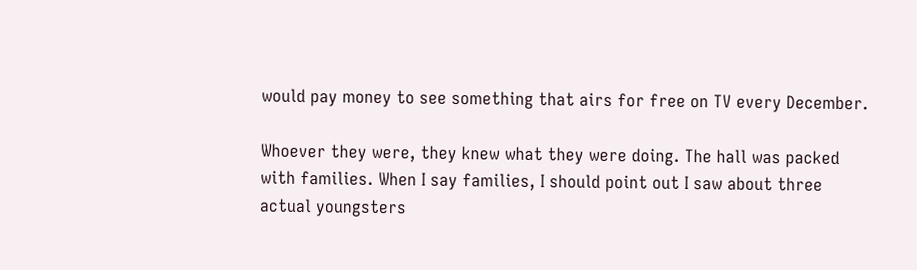would pay money to see something that airs for free on TV every December.

Whoever they were, they knew what they were doing. The hall was packed with families. When I say families, I should point out I saw about three actual youngsters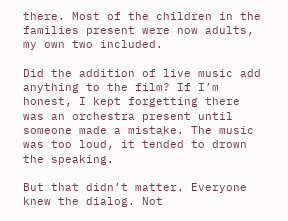there. Most of the children in the families present were now adults, my own two included.

Did the addition of live music add anything to the film? If I’m honest, I kept forgetting there was an orchestra present until someone made a mistake. The music was too loud, it tended to drown the speaking.

But that didn’t matter. Everyone knew the dialog. Not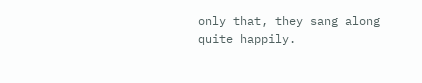only that, they sang along quite happily.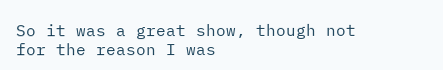So it was a great show, though not for the reason I was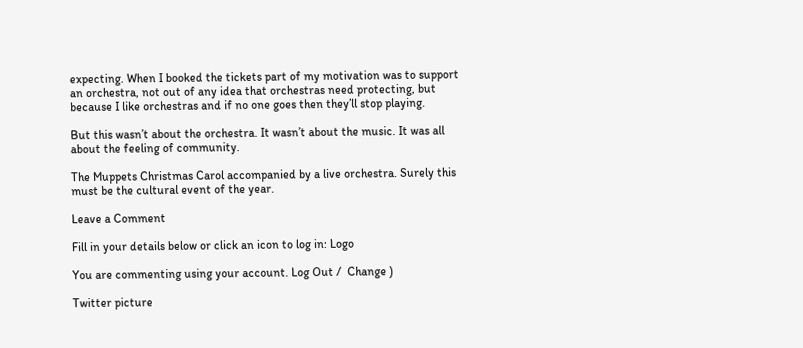expecting. When I booked the tickets part of my motivation was to support an orchestra, not out of any idea that orchestras need protecting, but because I like orchestras and if no one goes then they’ll stop playing.

But this wasn’t about the orchestra. It wasn’t about the music. It was all about the feeling of community.

The Muppets Christmas Carol accompanied by a live orchestra. Surely this must be the cultural event of the year.

Leave a Comment

Fill in your details below or click an icon to log in: Logo

You are commenting using your account. Log Out /  Change )

Twitter picture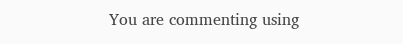You are commenting using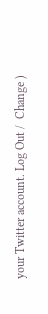your Twitter account. Log Out /  Change )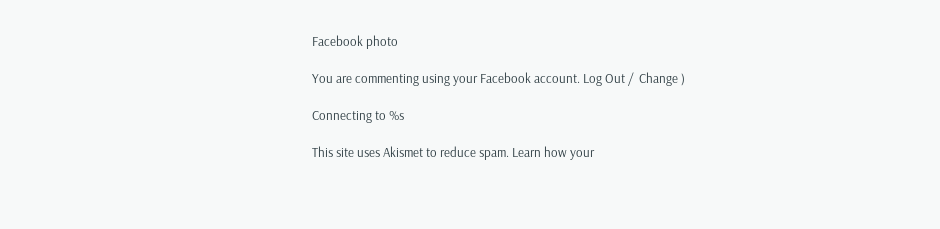Facebook photo

You are commenting using your Facebook account. Log Out /  Change )

Connecting to %s

This site uses Akismet to reduce spam. Learn how your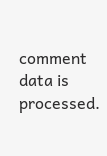comment data is processed.